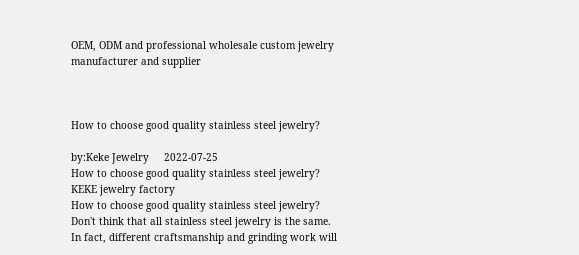OEM, ODM and professional wholesale custom jewelry manufacturer and supplier



How to choose good quality stainless steel jewelry?

by:Keke Jewelry     2022-07-25
How to choose good quality stainless steel jewelry? KEKE jewelry factory
How to choose good quality stainless steel jewelry? Don't think that all stainless steel jewelry is the same. In fact, different craftsmanship and grinding work will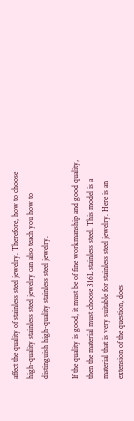affect the quality of stainless steel jewelry. Therefore, how to choose high-quality stainless steel jewelry can also teach you how to distinguish high-quality stainless steel jewelry.

If the quality is good, it must be of fine workmanship and good quality, then the material must choose 316L stainless steel. This model is a material that is very suitable for stainless steel jewelry. Here is an extension of the question, does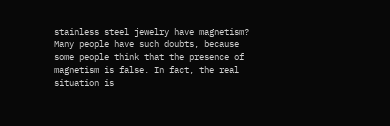stainless steel jewelry have magnetism? Many people have such doubts, because some people think that the presence of magnetism is false. In fact, the real situation is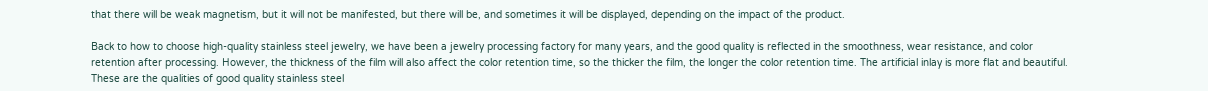that there will be weak magnetism, but it will not be manifested, but there will be, and sometimes it will be displayed, depending on the impact of the product.

Back to how to choose high-quality stainless steel jewelry, we have been a jewelry processing factory for many years, and the good quality is reflected in the smoothness, wear resistance, and color retention after processing. However, the thickness of the film will also affect the color retention time, so the thicker the film, the longer the color retention time. The artificial inlay is more flat and beautiful. These are the qualities of good quality stainless steel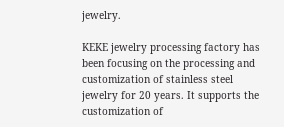jewelry.

KEKE jewelry processing factory has been focusing on the processing and customization of stainless steel jewelry for 20 years. It supports the customization of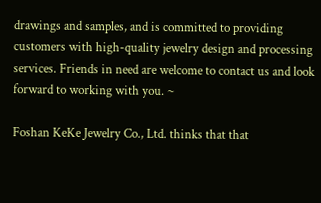drawings and samples, and is committed to providing customers with high-quality jewelry design and processing services. Friends in need are welcome to contact us and look forward to working with you. ~

Foshan KeKe Jewelry Co., Ltd. thinks that that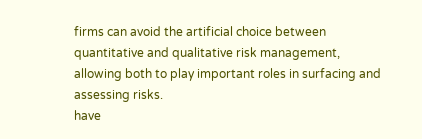firms can avoid the artificial choice between quantitative and qualitative risk management, allowing both to play important roles in surfacing and assessing risks.
have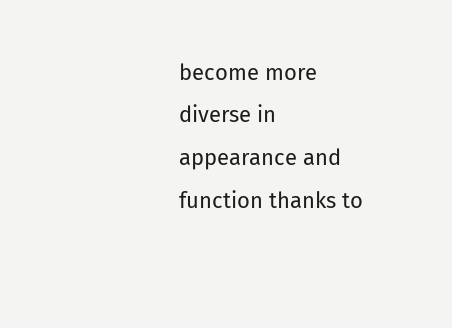become more diverse in appearance and function thanks to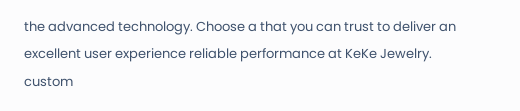the advanced technology. Choose a that you can trust to deliver an excellent user experience reliable performance at KeKe Jewelry.
custom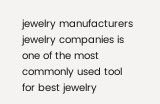jewelry manufacturers jewelry companies is one of the most commonly used tool for best jewelry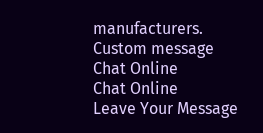manufacturers.
Custom message
Chat Online
Chat Online
Leave Your Message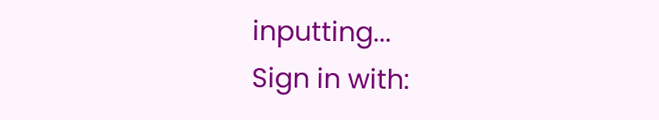inputting...
Sign in with: